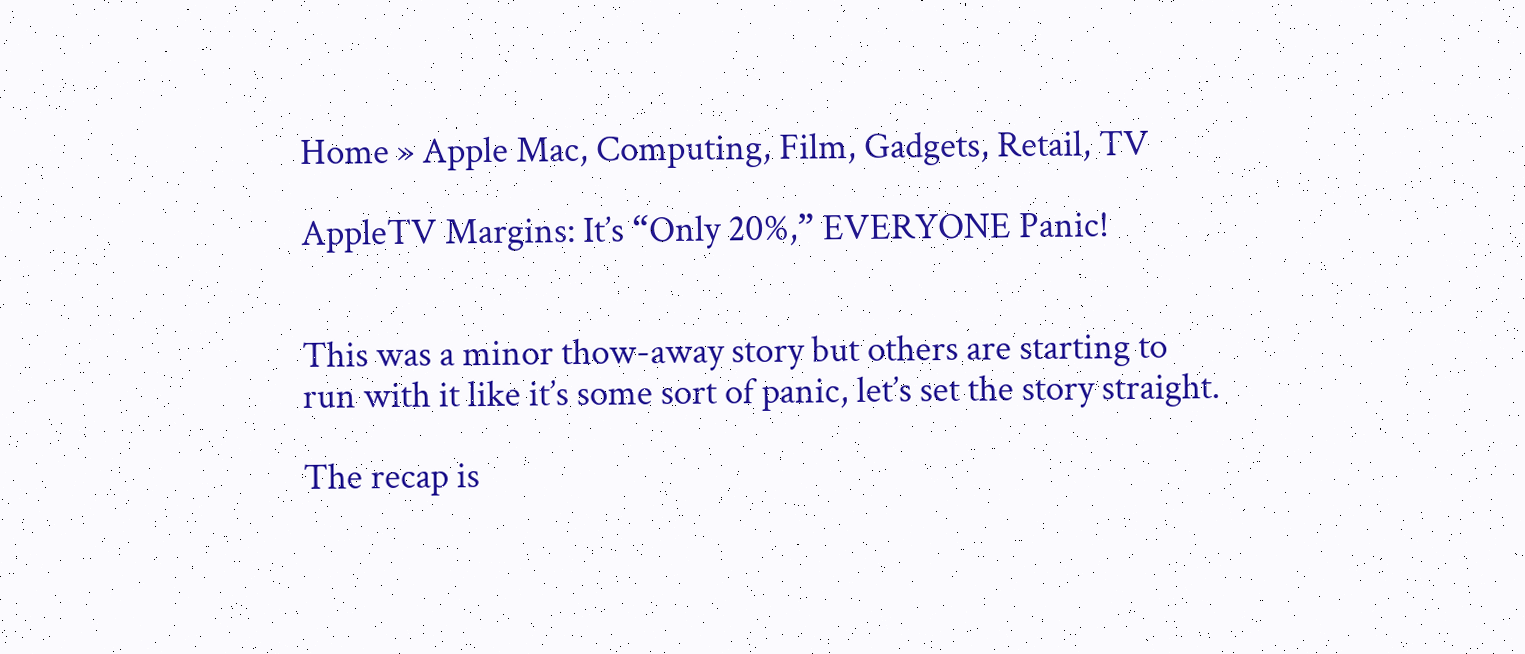Home » Apple Mac, Computing, Film, Gadgets, Retail, TV

AppleTV Margins: It’s “Only 20%,” EVERYONE Panic!


This was a minor thow-away story but others are starting to run with it like it’s some sort of panic, let’s set the story straight.

The recap is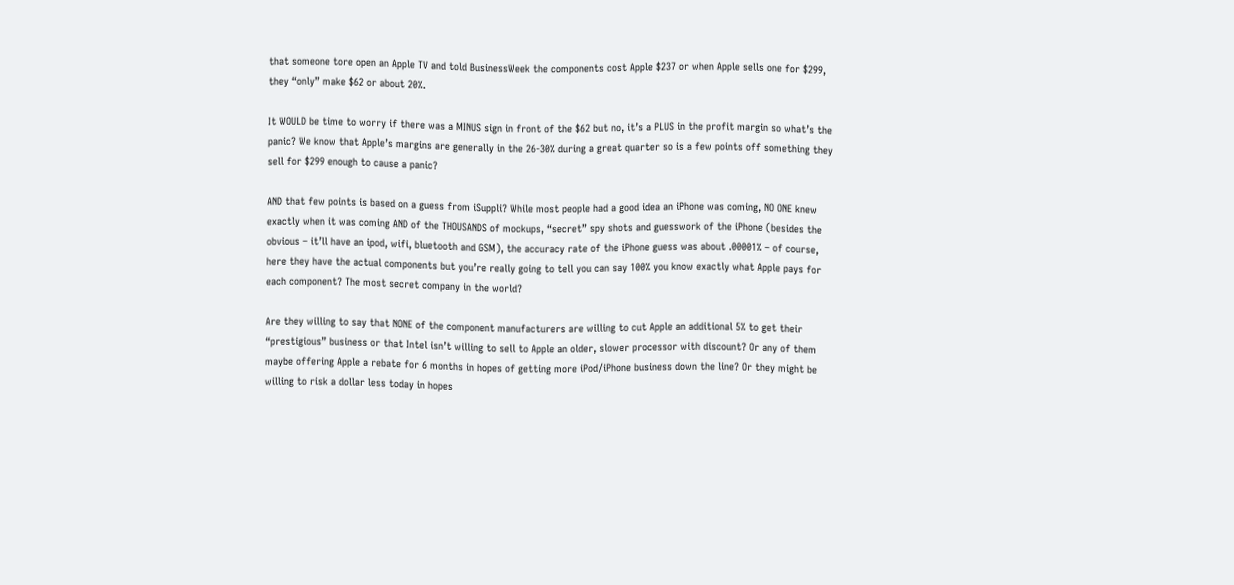that someone tore open an Apple TV and told BusinessWeek the components cost Apple $237 or when Apple sells one for $299, they “only” make $62 or about 20%.

It WOULD be time to worry if there was a MINUS sign in front of the $62 but no, it’s a PLUS in the profit margin so what’s the panic? We know that Apple’s margins are generally in the 26-30% during a great quarter so is a few points off something they sell for $299 enough to cause a panic?

AND that few points is based on a guess from iSuppli? While most people had a good idea an iPhone was coming, NO ONE knew exactly when it was coming AND of the THOUSANDS of mockups, “secret” spy shots and guesswork of the iPhone (besides the obvious – it’ll have an ipod, wifi, bluetooth and GSM), the accuracy rate of the iPhone guess was about .00001% – of course, here they have the actual components but you’re really going to tell you can say 100% you know exactly what Apple pays for each component? The most secret company in the world?

Are they willing to say that NONE of the component manufacturers are willing to cut Apple an additional 5% to get their “prestigious” business or that Intel isn’t willing to sell to Apple an older, slower processor with discount? Or any of them maybe offering Apple a rebate for 6 months in hopes of getting more iPod/iPhone business down the line? Or they might be willing to risk a dollar less today in hopes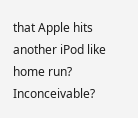that Apple hits another iPod like home run? Inconceivable?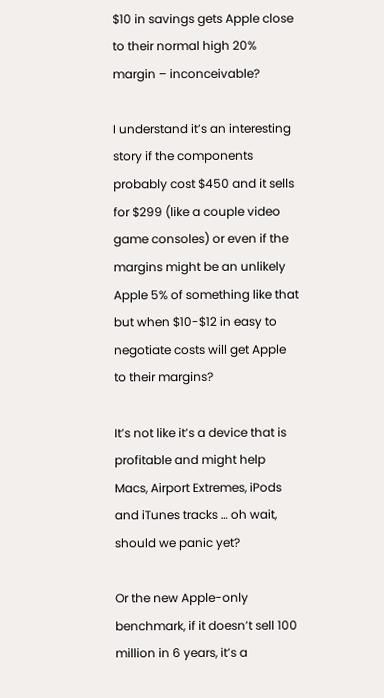$10 in savings gets Apple close to their normal high 20% margin – inconceivable?

I understand it’s an interesting story if the components probably cost $450 and it sells for $299 (like a couple video game consoles) or even if the margins might be an unlikely Apple 5% of something like that but when $10-$12 in easy to negotiate costs will get Apple to their margins?

It’s not like it’s a device that is profitable and might help Macs, Airport Extremes, iPods and iTunes tracks … oh wait, should we panic yet?

Or the new Apple-only benchmark, if it doesn’t sell 100 million in 6 years, it’s a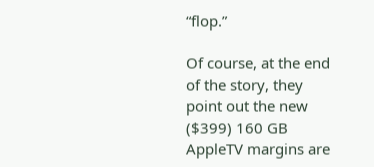“flop.”

Of course, at the end of the story, they point out the new ($399) 160 GB AppleTV margins are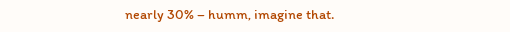nearly 30% – humm, imagine that.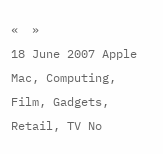«  »
18 June 2007 Apple Mac, Computing, Film, Gadgets, Retail, TV No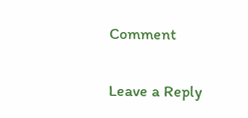Comment

Leave a Reply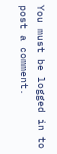You must be logged in to post a comment.